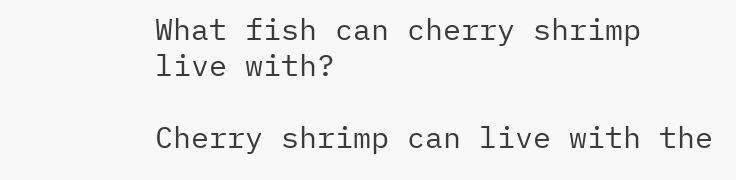What fish can cherry shrimp live with?

Cherry shrimp can live with the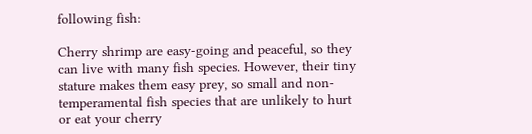following fish:

Cherry shrimp are easy-going and peaceful, so they can live with many fish species. However, their tiny stature makes them easy prey, so small and non-temperamental fish species that are unlikely to hurt or eat your cherry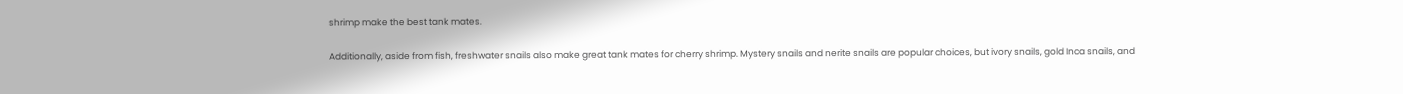shrimp make the best tank mates.

Additionally, aside from fish, freshwater snails also make great tank mates for cherry shrimp. Mystery snails and nerite snails are popular choices, but ivory snails, gold Inca snails, and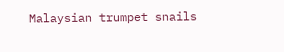Malaysian trumpet snails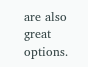are also great options.